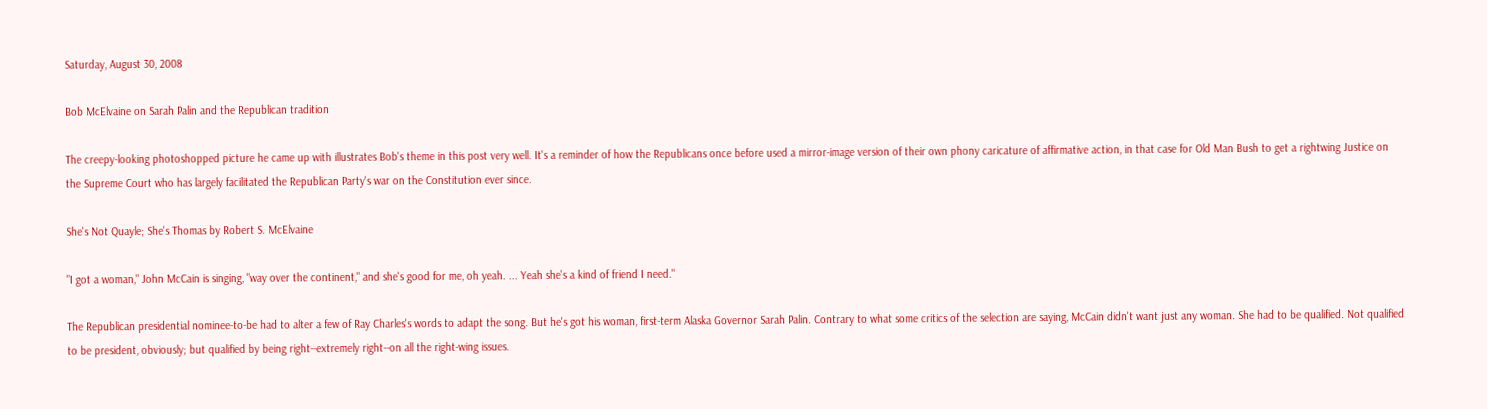Saturday, August 30, 2008

Bob McElvaine on Sarah Palin and the Republican tradition

The creepy-looking photoshopped picture he came up with illustrates Bob's theme in this post very well. It's a reminder of how the Republicans once before used a mirror-image version of their own phony caricature of affirmative action, in that case for Old Man Bush to get a rightwing Justice on the Supreme Court who has largely facilitated the Republican Party's war on the Constitution ever since.

She's Not Quayle; She's Thomas by Robert S. McElvaine

"I got a woman," John McCain is singing, "way over the continent," and she's good for me, oh yeah. ... Yeah she's a kind of friend I need."

The Republican presidential nominee-to-be had to alter a few of Ray Charles's words to adapt the song. But he's got his woman, first-term Alaska Governor Sarah Palin. Contrary to what some critics of the selection are saying, McCain didn't want just any woman. She had to be qualified. Not qualified to be president, obviously; but qualified by being right--extremely right--on all the right-wing issues.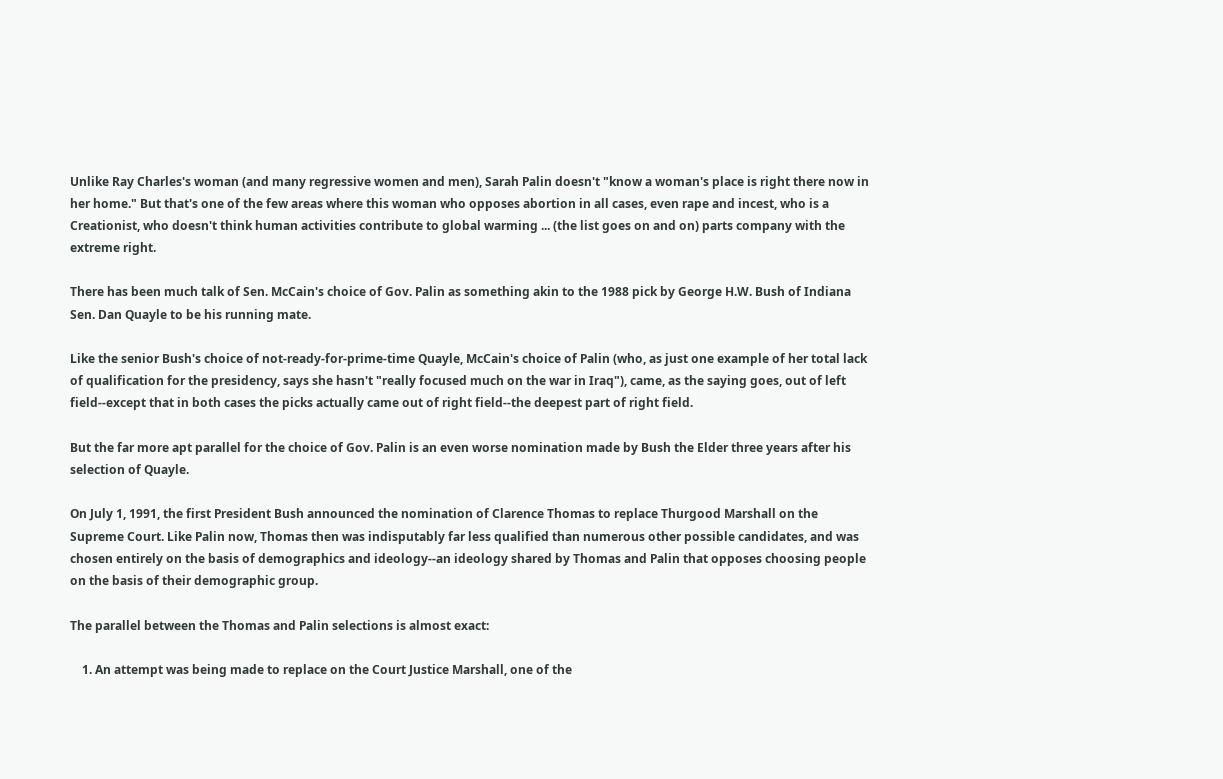Unlike Ray Charles's woman (and many regressive women and men), Sarah Palin doesn't "know a woman's place is right there now in her home." But that's one of the few areas where this woman who opposes abortion in all cases, even rape and incest, who is a Creationist, who doesn't think human activities contribute to global warming ... (the list goes on and on) parts company with the extreme right.

There has been much talk of Sen. McCain's choice of Gov. Palin as something akin to the 1988 pick by George H.W. Bush of Indiana Sen. Dan Quayle to be his running mate.

Like the senior Bush's choice of not-ready-for-prime-time Quayle, McCain's choice of Palin (who, as just one example of her total lack of qualification for the presidency, says she hasn't "really focused much on the war in Iraq"), came, as the saying goes, out of left field--except that in both cases the picks actually came out of right field--the deepest part of right field.

But the far more apt parallel for the choice of Gov. Palin is an even worse nomination made by Bush the Elder three years after his selection of Quayle.

On July 1, 1991, the first President Bush announced the nomination of Clarence Thomas to replace Thurgood Marshall on the Supreme Court. Like Palin now, Thomas then was indisputably far less qualified than numerous other possible candidates, and was chosen entirely on the basis of demographics and ideology--an ideology shared by Thomas and Palin that opposes choosing people on the basis of their demographic group.

The parallel between the Thomas and Palin selections is almost exact:

    1. An attempt was being made to replace on the Court Justice Marshall, one of the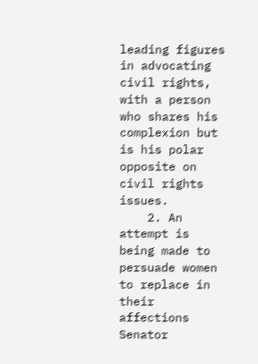leading figures in advocating civil rights, with a person who shares his complexion but is his polar opposite on civil rights issues.
    2. An attempt is being made to persuade women to replace in their affections Senator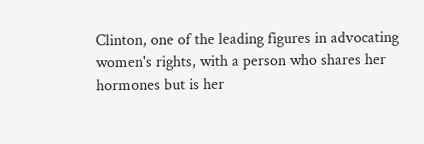Clinton, one of the leading figures in advocating women's rights, with a person who shares her hormones but is her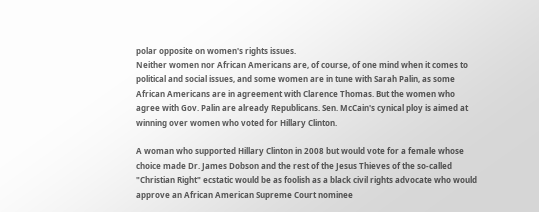polar opposite on women's rights issues.
Neither women nor African Americans are, of course, of one mind when it comes to political and social issues, and some women are in tune with Sarah Palin, as some African Americans are in agreement with Clarence Thomas. But the women who agree with Gov. Palin are already Republicans. Sen. McCain's cynical ploy is aimed at winning over women who voted for Hillary Clinton.

A woman who supported Hillary Clinton in 2008 but would vote for a female whose choice made Dr. James Dobson and the rest of the Jesus Thieves of the so-called "Christian Right" ecstatic would be as foolish as a black civil rights advocate who would approve an African American Supreme Court nominee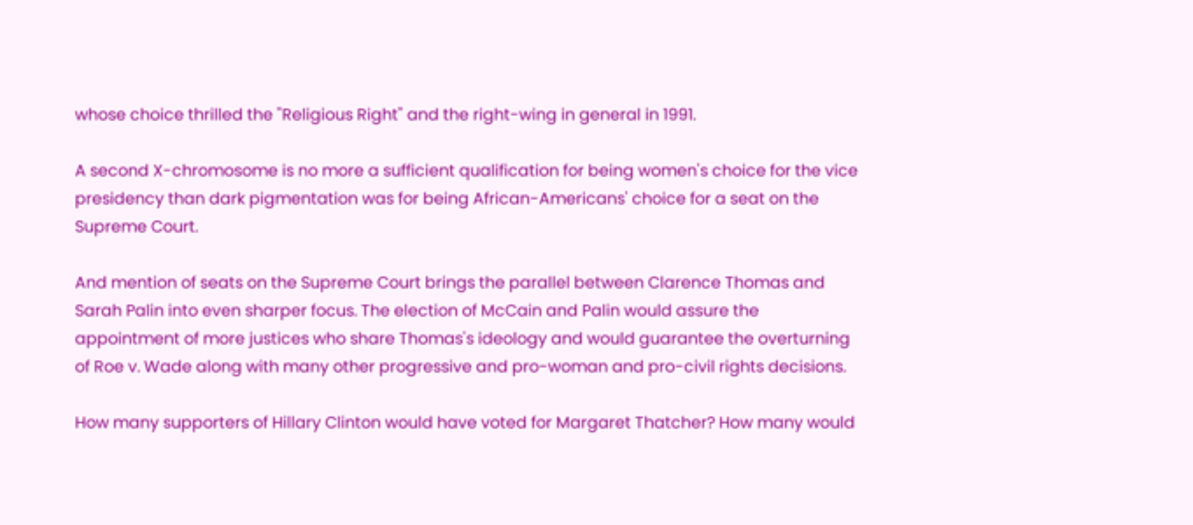whose choice thrilled the "Religious Right" and the right-wing in general in 1991.

A second X-chromosome is no more a sufficient qualification for being women's choice for the vice presidency than dark pigmentation was for being African-Americans' choice for a seat on the Supreme Court.

And mention of seats on the Supreme Court brings the parallel between Clarence Thomas and Sarah Palin into even sharper focus. The election of McCain and Palin would assure the appointment of more justices who share Thomas's ideology and would guarantee the overturning of Roe v. Wade along with many other progressive and pro-woman and pro-civil rights decisions.

How many supporters of Hillary Clinton would have voted for Margaret Thatcher? How many would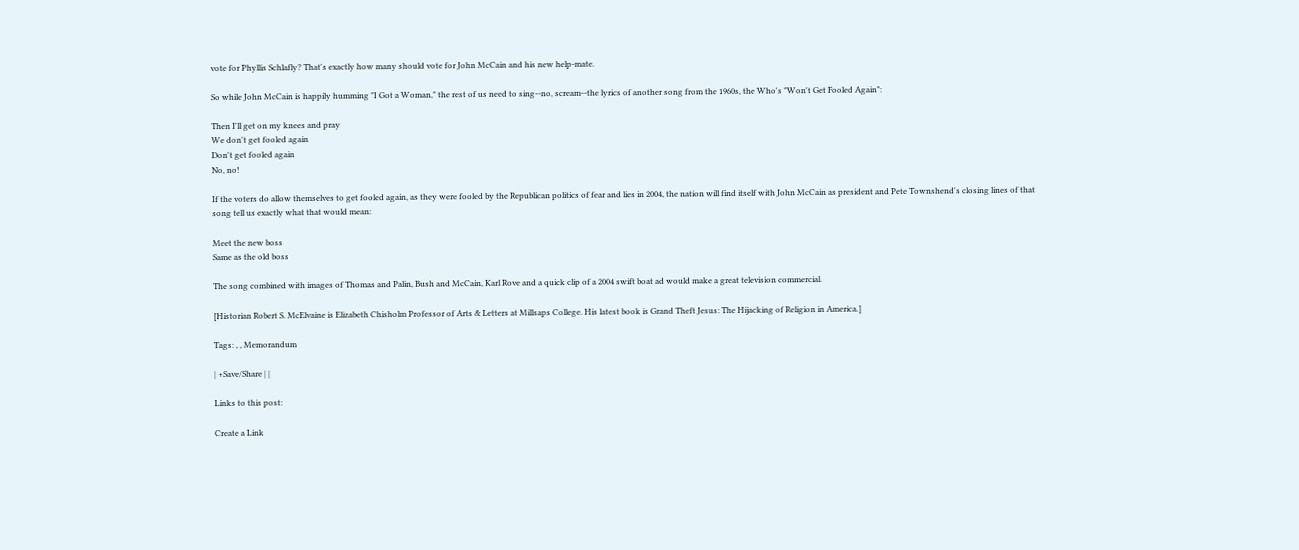vote for Phyllis Schlafly? That's exactly how many should vote for John McCain and his new help-mate.

So while John McCain is happily humming "I Got a Woman," the rest of us need to sing--no, scream--the lyrics of another song from the 1960s, the Who's "Won't Get Fooled Again":

Then I'll get on my knees and pray
We don't get fooled again
Don't get fooled again
No, no!

If the voters do allow themselves to get fooled again, as they were fooled by the Republican politics of fear and lies in 2004, the nation will find itself with John McCain as president and Pete Townshend's closing lines of that song tell us exactly what that would mean:

Meet the new boss
Same as the old boss

The song combined with images of Thomas and Palin, Bush and McCain, Karl Rove and a quick clip of a 2004 swift boat ad would make a great television commercial.

[Historian Robert S. McElvaine is Elizabeth Chisholm Professor of Arts & Letters at Millsaps College. His latest book is Grand Theft Jesus: The Hijacking of Religion in America.]

Tags: , , Memorandum

| +Save/Share | |

Links to this post:

Create a Link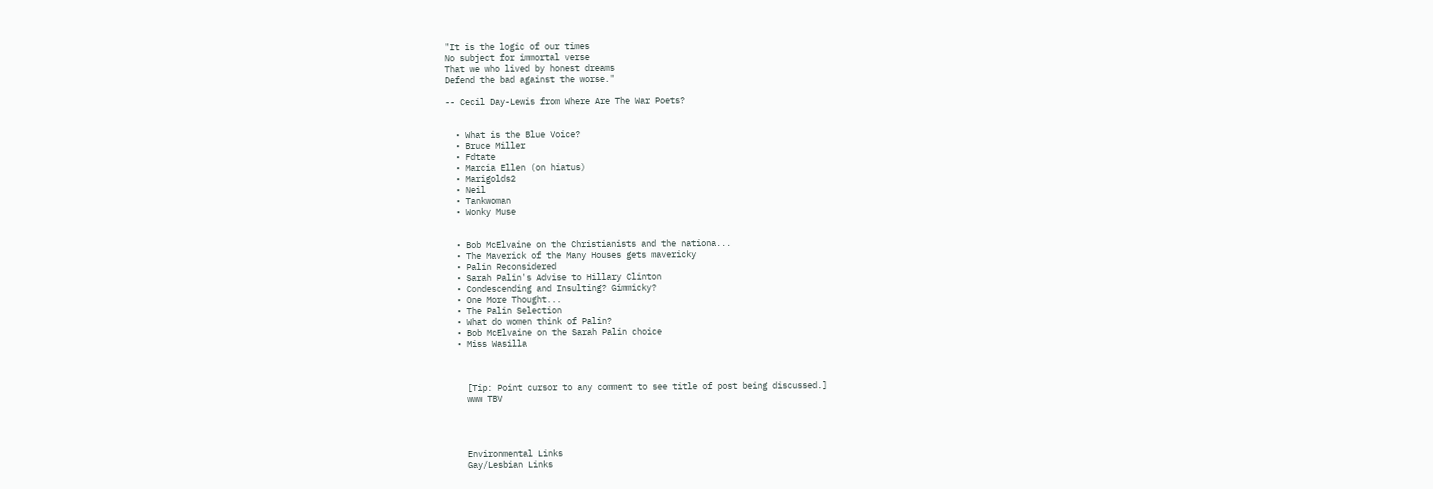"It is the logic of our times
No subject for immortal verse
That we who lived by honest dreams
Defend the bad against the worse."

-- Cecil Day-Lewis from Where Are The War Poets?


  • What is the Blue Voice?
  • Bruce Miller
  • Fdtate
  • Marcia Ellen (on hiatus)
  • Marigolds2
  • Neil
  • Tankwoman
  • Wonky Muse


  • Bob McElvaine on the Christianists and the nationa...
  • The Maverick of the Many Houses gets mavericky
  • Palin Reconsidered
  • Sarah Palin's Advise to Hillary Clinton
  • Condescending and Insulting? Gimmicky?
  • One More Thought...
  • The Palin Selection
  • What do women think of Palin?
  • Bob McElvaine on the Sarah Palin choice
  • Miss Wasilla



    [Tip: Point cursor to any comment to see title of post being discussed.]
    www TBV




    Environmental Links
    Gay/Lesbian Links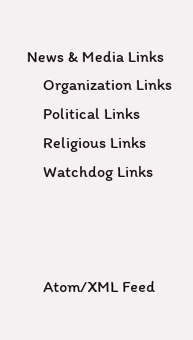News & Media Links
    Organization Links
    Political Links
    Religious Links
    Watchdog Links



    Atom/XML Feed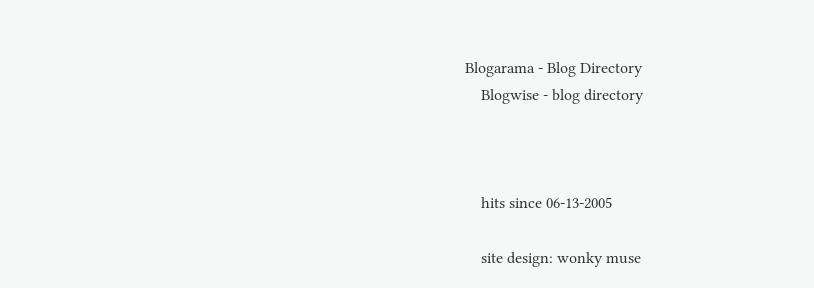Blogarama - Blog Directory
    Blogwise - blog directory



    hits since 06-13-2005

    site design: wonky muse